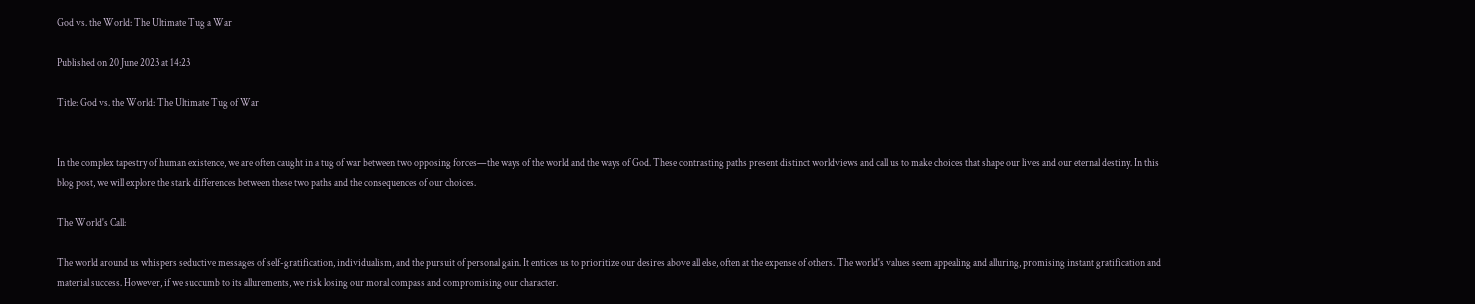God vs. the World: The Ultimate Tug a War

Published on 20 June 2023 at 14:23

Title: God vs. the World: The Ultimate Tug of War


In the complex tapestry of human existence, we are often caught in a tug of war between two opposing forces—the ways of the world and the ways of God. These contrasting paths present distinct worldviews and call us to make choices that shape our lives and our eternal destiny. In this blog post, we will explore the stark differences between these two paths and the consequences of our choices.

The World's Call:

The world around us whispers seductive messages of self-gratification, individualism, and the pursuit of personal gain. It entices us to prioritize our desires above all else, often at the expense of others. The world's values seem appealing and alluring, promising instant gratification and material success. However, if we succumb to its allurements, we risk losing our moral compass and compromising our character.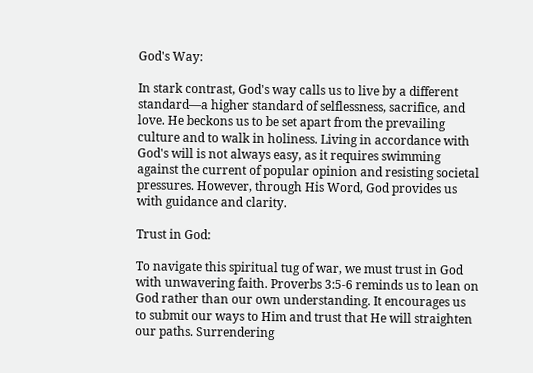God's Way:

In stark contrast, God's way calls us to live by a different standard—a higher standard of selflessness, sacrifice, and love. He beckons us to be set apart from the prevailing culture and to walk in holiness. Living in accordance with God's will is not always easy, as it requires swimming against the current of popular opinion and resisting societal pressures. However, through His Word, God provides us with guidance and clarity.

Trust in God:

To navigate this spiritual tug of war, we must trust in God with unwavering faith. Proverbs 3:5-6 reminds us to lean on God rather than our own understanding. It encourages us to submit our ways to Him and trust that He will straighten our paths. Surrendering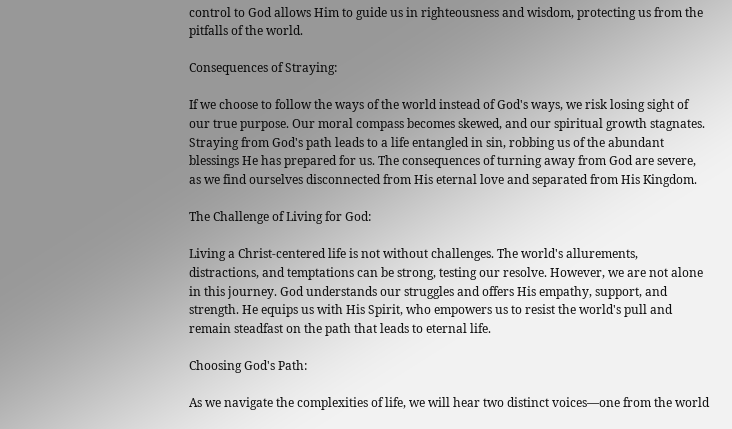control to God allows Him to guide us in righteousness and wisdom, protecting us from the pitfalls of the world.

Consequences of Straying:

If we choose to follow the ways of the world instead of God's ways, we risk losing sight of our true purpose. Our moral compass becomes skewed, and our spiritual growth stagnates. Straying from God's path leads to a life entangled in sin, robbing us of the abundant blessings He has prepared for us. The consequences of turning away from God are severe, as we find ourselves disconnected from His eternal love and separated from His Kingdom.

The Challenge of Living for God:

Living a Christ-centered life is not without challenges. The world's allurements, distractions, and temptations can be strong, testing our resolve. However, we are not alone in this journey. God understands our struggles and offers His empathy, support, and strength. He equips us with His Spirit, who empowers us to resist the world's pull and remain steadfast on the path that leads to eternal life.

Choosing God's Path:

As we navigate the complexities of life, we will hear two distinct voices—one from the world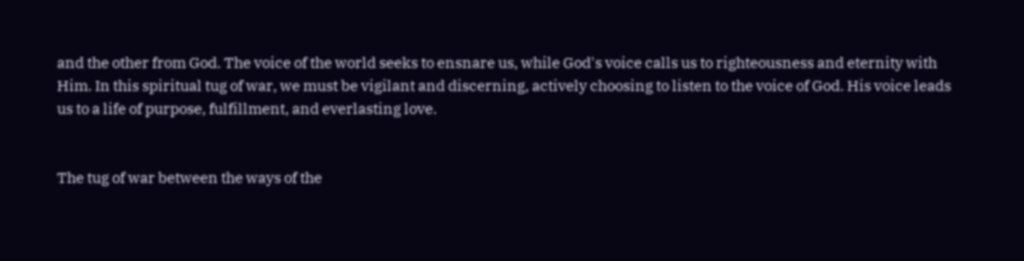and the other from God. The voice of the world seeks to ensnare us, while God's voice calls us to righteousness and eternity with Him. In this spiritual tug of war, we must be vigilant and discerning, actively choosing to listen to the voice of God. His voice leads us to a life of purpose, fulfillment, and everlasting love.


The tug of war between the ways of the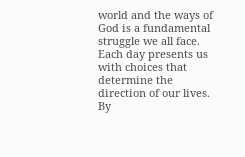world and the ways of God is a fundamental struggle we all face. Each day presents us with choices that determine the direction of our lives. By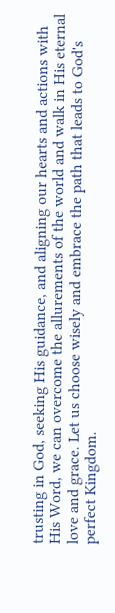trusting in God, seeking His guidance, and aligning our hearts and actions with His Word, we can overcome the allurements of the world and walk in His eternal love and grace. Let us choose wisely and embrace the path that leads to God's perfect Kingdom.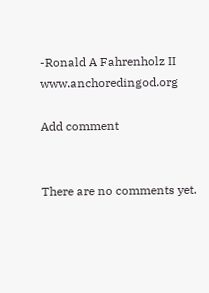-Ronald A Fahrenholz II      www.anchoredingod.org

Add comment


There are no comments yet.